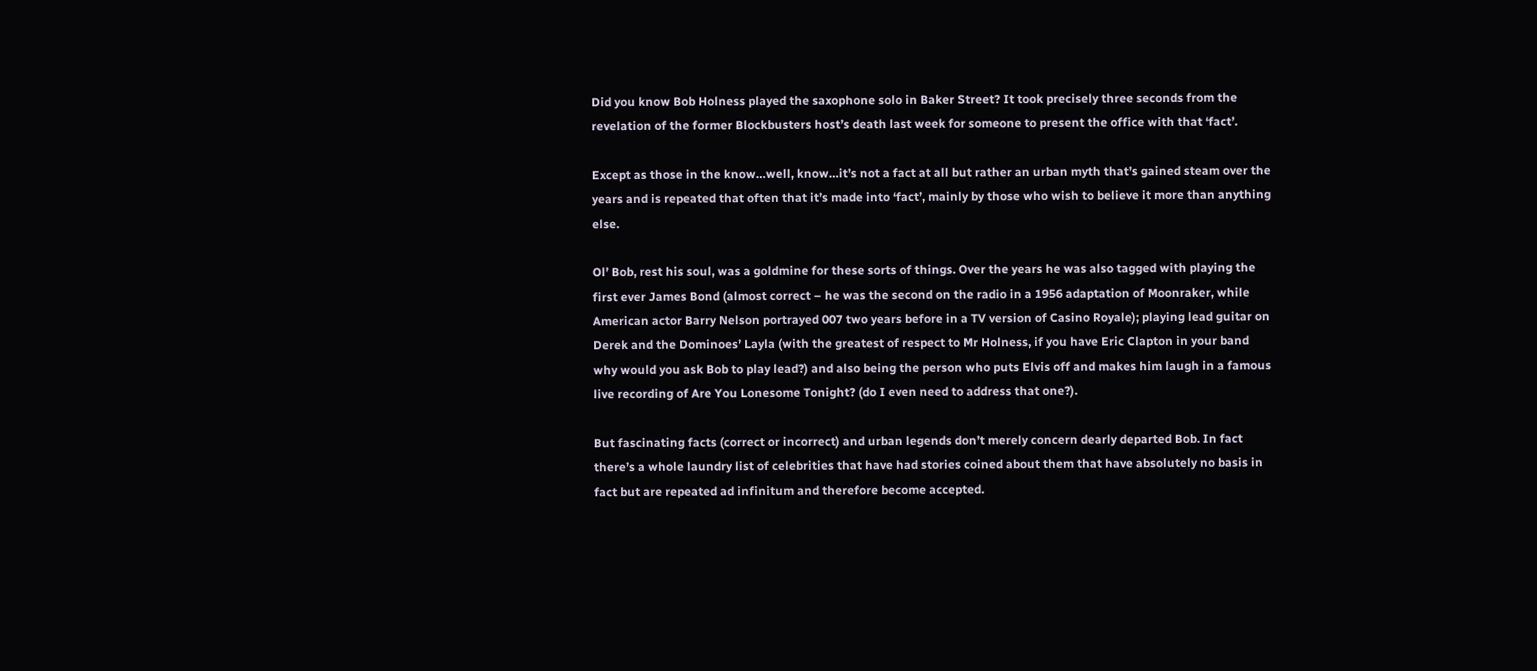Did you know Bob Holness played the saxophone solo in Baker Street? It took precisely three seconds from the revelation of the former Blockbusters host’s death last week for someone to present the office with that ‘fact’.

Except as those in the know…well, know…it’s not a fact at all but rather an urban myth that’s gained steam over the years and is repeated that often that it’s made into ‘fact’, mainly by those who wish to believe it more than anything else.

Ol’ Bob, rest his soul, was a goldmine for these sorts of things. Over the years he was also tagged with playing the first ever James Bond (almost correct – he was the second on the radio in a 1956 adaptation of Moonraker, while American actor Barry Nelson portrayed 007 two years before in a TV version of Casino Royale); playing lead guitar on Derek and the Dominoes’ Layla (with the greatest of respect to Mr Holness, if you have Eric Clapton in your band why would you ask Bob to play lead?) and also being the person who puts Elvis off and makes him laugh in a famous live recording of Are You Lonesome Tonight? (do I even need to address that one?).

But fascinating facts (correct or incorrect) and urban legends don’t merely concern dearly departed Bob. In fact there’s a whole laundry list of celebrities that have had stories coined about them that have absolutely no basis in fact but are repeated ad infinitum and therefore become accepted.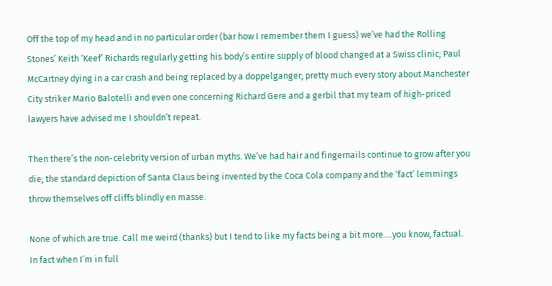Off the top of my head and in no particular order (bar how I remember them I guess) we’ve had the Rolling Stones’ Keith ‘Keef’ Richards regularly getting his body’s entire supply of blood changed at a Swiss clinic; Paul McCartney dying in a car crash and being replaced by a doppelganger; pretty much every story about Manchester City striker Mario Balotelli and even one concerning Richard Gere and a gerbil that my team of high-priced lawyers have advised me I shouldn’t repeat.

Then there’s the non-celebrity version of urban myths. We’ve had hair and fingernails continue to grow after you die; the standard depiction of Santa Claus being invented by the Coca Cola company and the ‘fact’ lemmings throw themselves off cliffs blindly en masse.

None of which are true. Call me weird (thanks) but I tend to like my facts being a bit more….you know, factual. In fact when I’m in full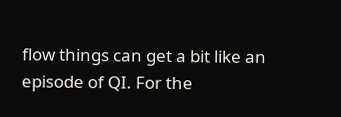flow things can get a bit like an episode of QI. For the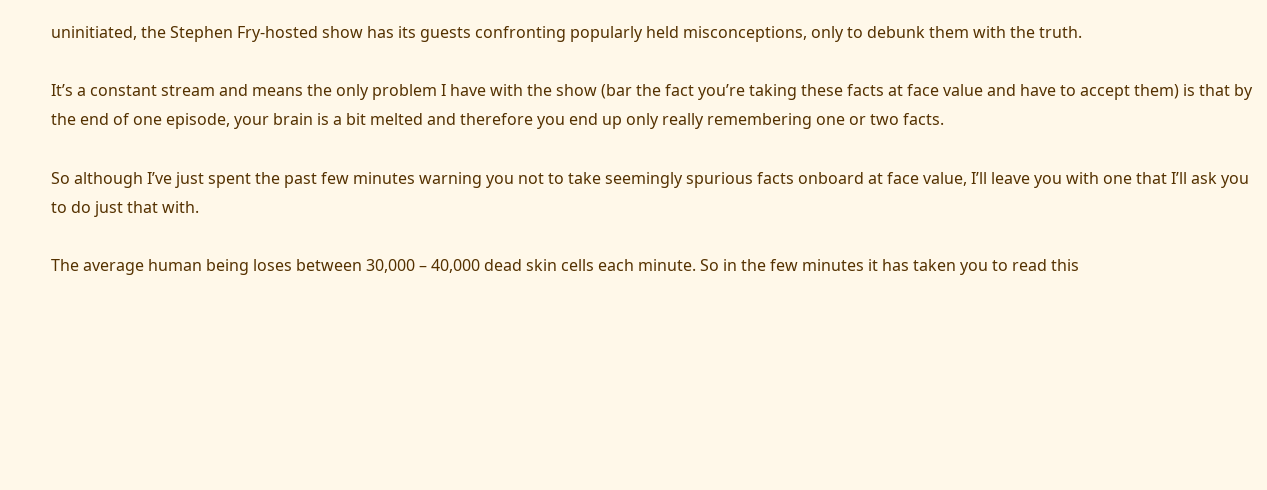uninitiated, the Stephen Fry-hosted show has its guests confronting popularly held misconceptions, only to debunk them with the truth.

It’s a constant stream and means the only problem I have with the show (bar the fact you’re taking these facts at face value and have to accept them) is that by the end of one episode, your brain is a bit melted and therefore you end up only really remembering one or two facts.

So although I’ve just spent the past few minutes warning you not to take seemingly spurious facts onboard at face value, I’ll leave you with one that I’ll ask you to do just that with.

The average human being loses between 30,000 – 40,000 dead skin cells each minute. So in the few minutes it has taken you to read this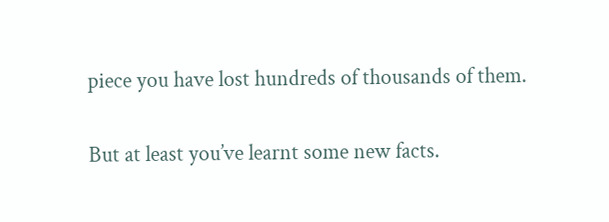piece you have lost hundreds of thousands of them.

But at least you’ve learnt some new facts.